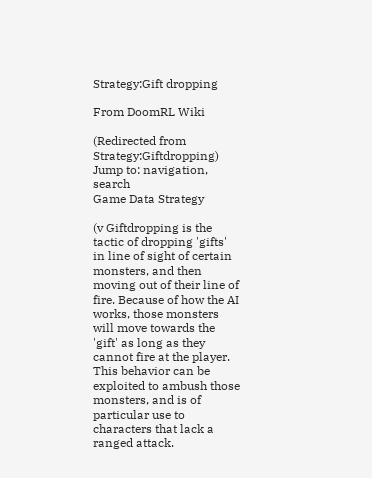Strategy:Gift dropping

From DoomRL Wiki

(Redirected from Strategy:Giftdropping)
Jump to: navigation, search
Game Data Strategy

(v Giftdropping is the tactic of dropping 'gifts' in line of sight of certain monsters, and then moving out of their line of fire. Because of how the AI works, those monsters will move towards the 'gift' as long as they cannot fire at the player. This behavior can be exploited to ambush those monsters, and is of particular use to characters that lack a ranged attack.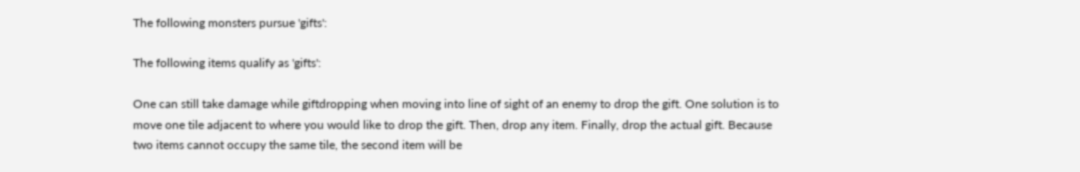The following monsters pursue 'gifts':

The following items qualify as 'gifts':

One can still take damage while giftdropping when moving into line of sight of an enemy to drop the gift. One solution is to move one tile adjacent to where you would like to drop the gift. Then, drop any item. Finally, drop the actual gift. Because two items cannot occupy the same tile, the second item will be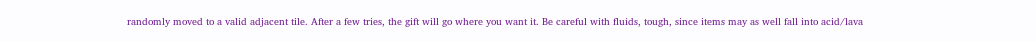randomly moved to a valid adjacent tile. After a few tries, the gift will go where you want it. Be careful with fluids, tough, since items may as well fall into acid/lava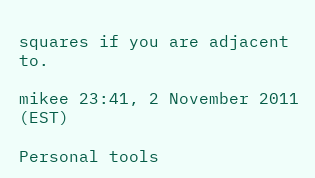squares if you are adjacent to.

mikee 23:41, 2 November 2011 (EST)

Personal tools